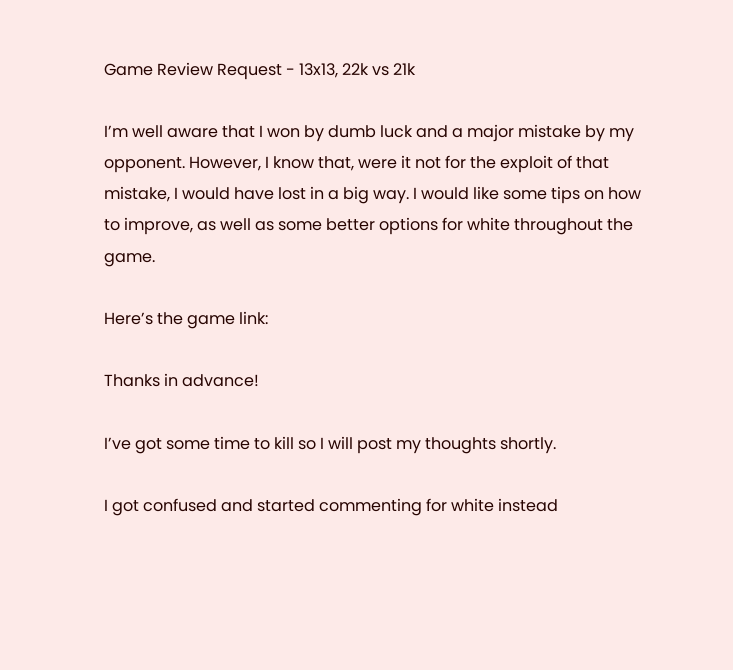Game Review Request - 13x13, 22k vs 21k

I’m well aware that I won by dumb luck and a major mistake by my opponent. However, I know that, were it not for the exploit of that mistake, I would have lost in a big way. I would like some tips on how to improve, as well as some better options for white throughout the game.

Here’s the game link:

Thanks in advance!

I’ve got some time to kill so I will post my thoughts shortly.

I got confused and started commenting for white instead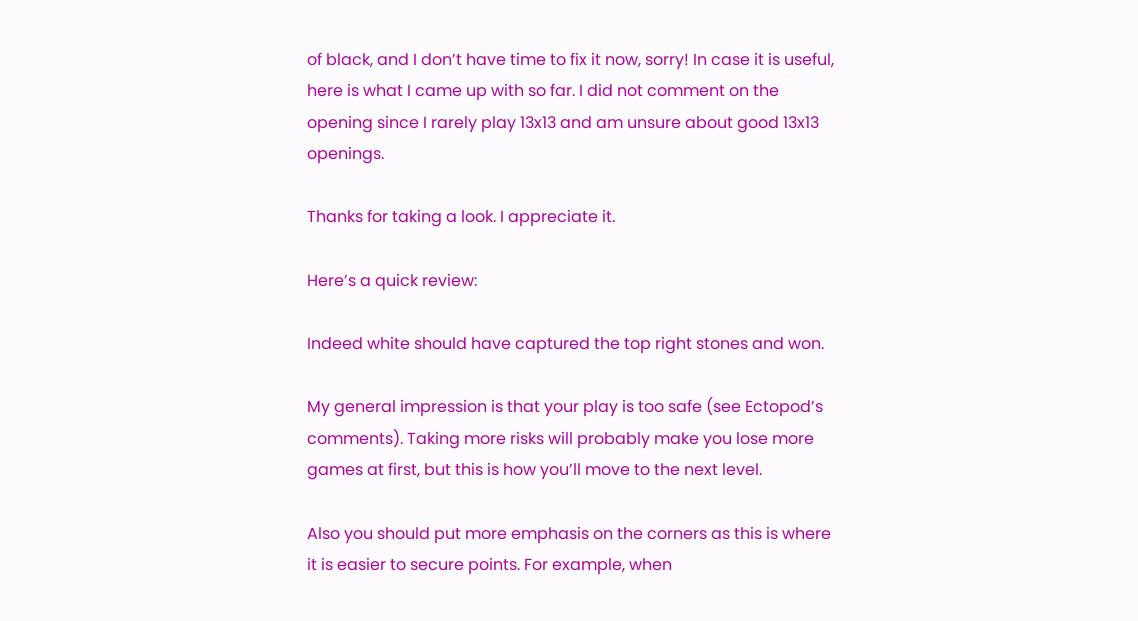of black, and I don’t have time to fix it now, sorry! In case it is useful, here is what I came up with so far. I did not comment on the opening since I rarely play 13x13 and am unsure about good 13x13 openings.

Thanks for taking a look. I appreciate it.

Here’s a quick review:

Indeed white should have captured the top right stones and won.

My general impression is that your play is too safe (see Ectopod’s comments). Taking more risks will probably make you lose more games at first, but this is how you’ll move to the next level.

Also you should put more emphasis on the corners as this is where it is easier to secure points. For example, when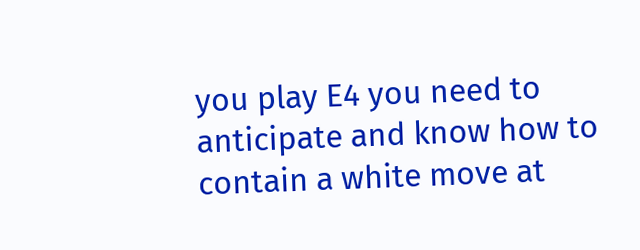you play E4 you need to anticipate and know how to contain a white move at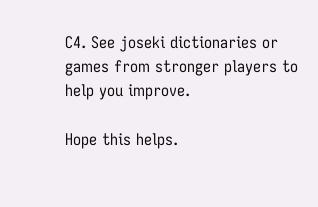C4. See joseki dictionaries or games from stronger players to help you improve.

Hope this helps.